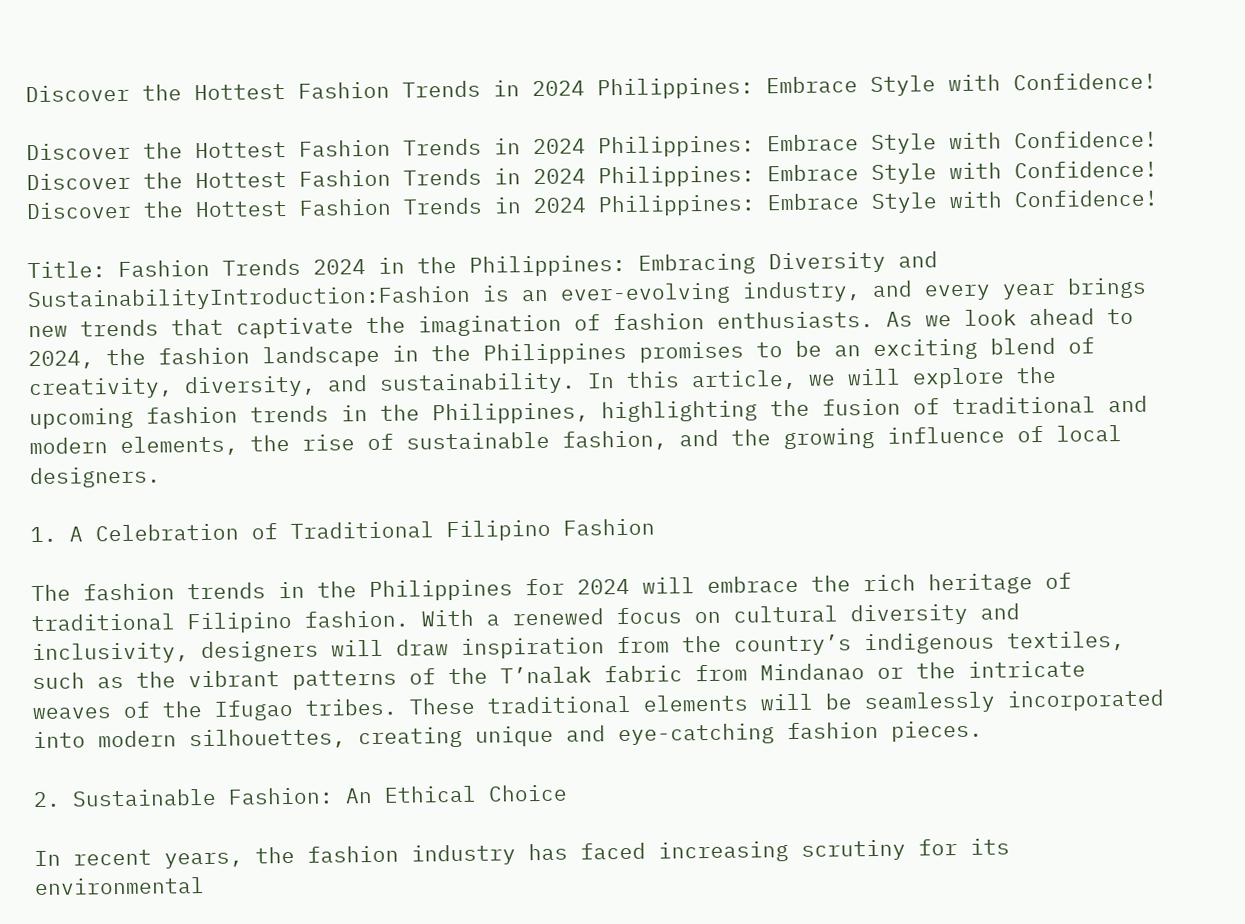Discover the Hottest Fashion Trends in 2024 Philippines: Embrace Style with Confidence!

Discover the Hottest Fashion Trends in 2024 Philippines: Embrace Style with Confidence!
Discover the Hottest Fashion Trends in 2024 Philippines: Embrace Style with Confidence!
Discover the Hottest Fashion Trends in 2024 Philippines: Embrace Style with Confidence!

Title: Fashion Trends 2024 in the Philippines: Embracing Diversity and SustainabilityIntroduction:Fashion is an ever-evolving industry, and every year brings new trends that captivate the imagination of fashion enthusiasts. As we look ahead to 2024, the fashion landscape in the Philippines promises to be an exciting blend of creativity, diversity, and sustainability. In this article, we will explore the upcoming fashion trends in the Philippines, highlighting the fusion of traditional and modern elements, the rise of sustainable fashion, and the growing influence of local designers.

1. A Celebration of Traditional Filipino Fashion

The fashion trends in the Philippines for 2024 will embrace the rich heritage of traditional Filipino fashion. With a renewed focus on cultural diversity and inclusivity, designers will draw inspiration from the country’s indigenous textiles, such as the vibrant patterns of the T’nalak fabric from Mindanao or the intricate weaves of the Ifugao tribes. These traditional elements will be seamlessly incorporated into modern silhouettes, creating unique and eye-catching fashion pieces.

2. Sustainable Fashion: An Ethical Choice

In recent years, the fashion industry has faced increasing scrutiny for its environmental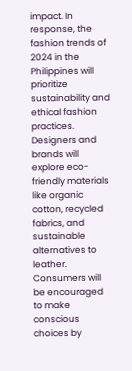impact. In response, the fashion trends of 2024 in the Philippines will prioritize sustainability and ethical fashion practices. Designers and brands will explore eco-friendly materials like organic cotton, recycled fabrics, and sustainable alternatives to leather. Consumers will be encouraged to make conscious choices by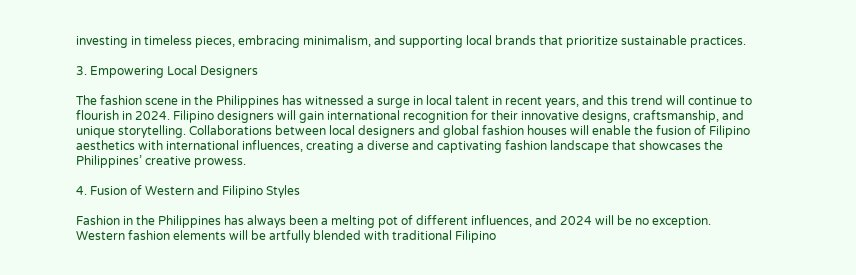investing in timeless pieces, embracing minimalism, and supporting local brands that prioritize sustainable practices.

3. Empowering Local Designers

The fashion scene in the Philippines has witnessed a surge in local talent in recent years, and this trend will continue to flourish in 2024. Filipino designers will gain international recognition for their innovative designs, craftsmanship, and unique storytelling. Collaborations between local designers and global fashion houses will enable the fusion of Filipino aesthetics with international influences, creating a diverse and captivating fashion landscape that showcases the Philippines’ creative prowess.

4. Fusion of Western and Filipino Styles

Fashion in the Philippines has always been a melting pot of different influences, and 2024 will be no exception. Western fashion elements will be artfully blended with traditional Filipino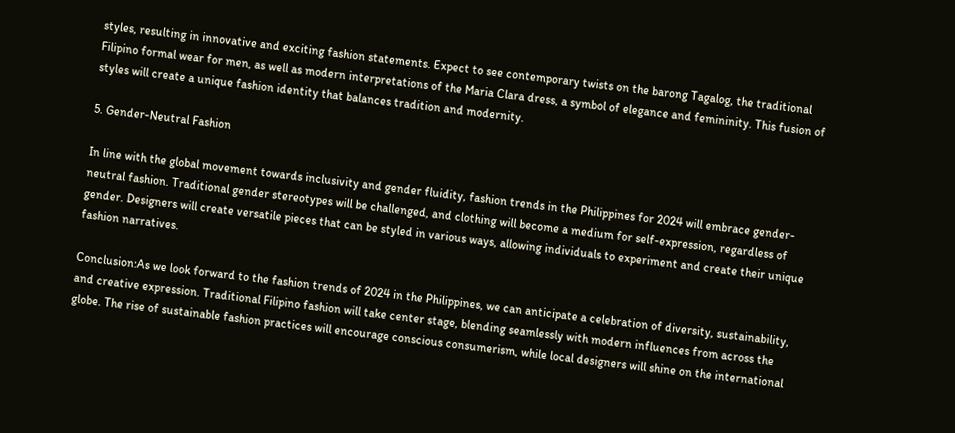styles, resulting in innovative and exciting fashion statements. Expect to see contemporary twists on the barong Tagalog, the traditional Filipino formal wear for men, as well as modern interpretations of the Maria Clara dress, a symbol of elegance and femininity. This fusion of styles will create a unique fashion identity that balances tradition and modernity.

5. Gender-Neutral Fashion

In line with the global movement towards inclusivity and gender fluidity, fashion trends in the Philippines for 2024 will embrace gender-neutral fashion. Traditional gender stereotypes will be challenged, and clothing will become a medium for self-expression, regardless of gender. Designers will create versatile pieces that can be styled in various ways, allowing individuals to experiment and create their unique fashion narratives.

Conclusion:As we look forward to the fashion trends of 2024 in the Philippines, we can anticipate a celebration of diversity, sustainability, and creative expression. Traditional Filipino fashion will take center stage, blending seamlessly with modern influences from across the globe. The rise of sustainable fashion practices will encourage conscious consumerism, while local designers will shine on the international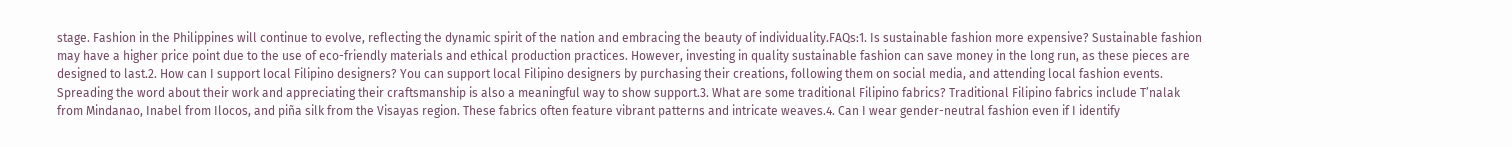stage. Fashion in the Philippines will continue to evolve, reflecting the dynamic spirit of the nation and embracing the beauty of individuality.FAQs:1. Is sustainable fashion more expensive? Sustainable fashion may have a higher price point due to the use of eco-friendly materials and ethical production practices. However, investing in quality sustainable fashion can save money in the long run, as these pieces are designed to last.2. How can I support local Filipino designers? You can support local Filipino designers by purchasing their creations, following them on social media, and attending local fashion events. Spreading the word about their work and appreciating their craftsmanship is also a meaningful way to show support.3. What are some traditional Filipino fabrics? Traditional Filipino fabrics include T’nalak from Mindanao, Inabel from Ilocos, and piña silk from the Visayas region. These fabrics often feature vibrant patterns and intricate weaves.4. Can I wear gender-neutral fashion even if I identify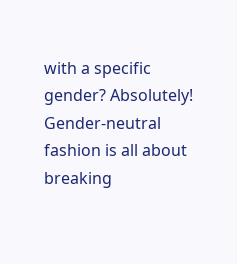with a specific gender? Absolutely! Gender-neutral fashion is all about breaking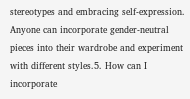stereotypes and embracing self-expression. Anyone can incorporate gender-neutral pieces into their wardrobe and experiment with different styles.5. How can I incorporate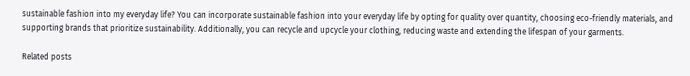sustainable fashion into my everyday life? You can incorporate sustainable fashion into your everyday life by opting for quality over quantity, choosing eco-friendly materials, and supporting brands that prioritize sustainability. Additionally, you can recycle and upcycle your clothing, reducing waste and extending the lifespan of your garments.

Related posts